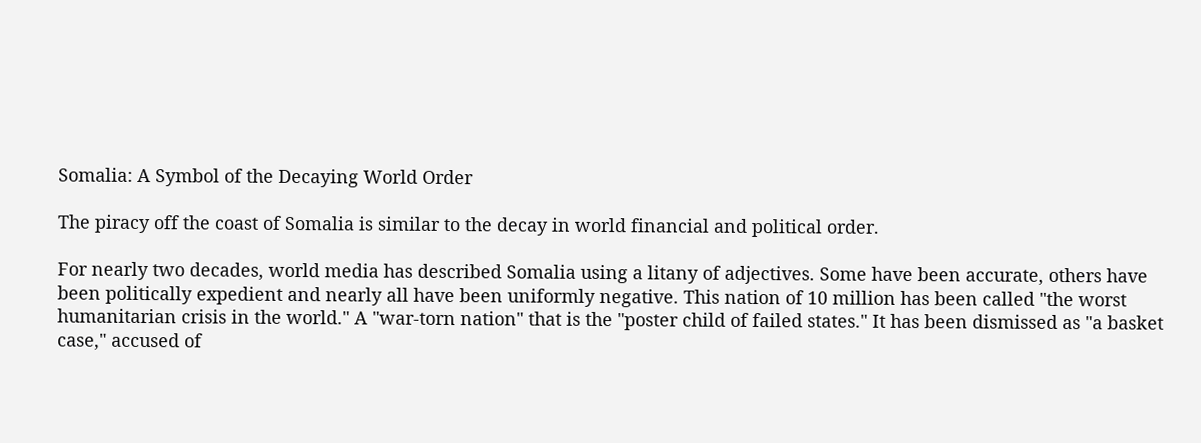Somalia: A Symbol of the Decaying World Order

The piracy off the coast of Somalia is similar to the decay in world financial and political order.

For nearly two decades, world media has described Somalia using a litany of adjectives. Some have been accurate, others have been politically expedient and nearly all have been uniformly negative. This nation of 10 million has been called "the worst humanitarian crisis in the world." A "war-torn nation" that is the "poster child of failed states." It has been dismissed as "a basket case," accused of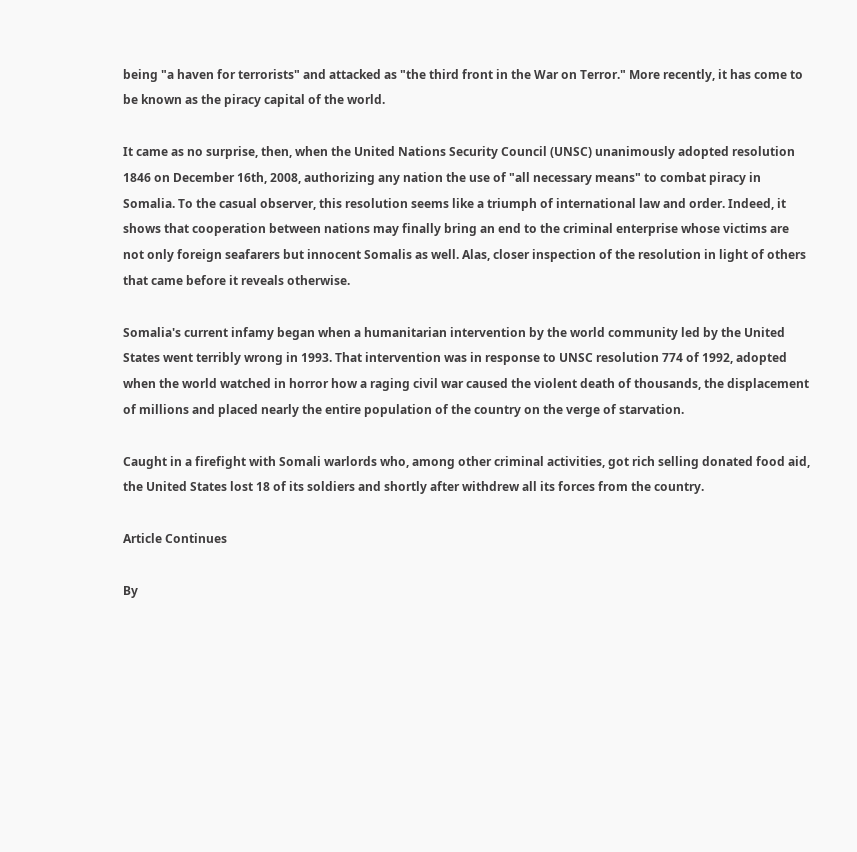being "a haven for terrorists" and attacked as "the third front in the War on Terror." More recently, it has come to be known as the piracy capital of the world.

It came as no surprise, then, when the United Nations Security Council (UNSC) unanimously adopted resolution 1846 on December 16th, 2008, authorizing any nation the use of "all necessary means" to combat piracy in Somalia. To the casual observer, this resolution seems like a triumph of international law and order. Indeed, it shows that cooperation between nations may finally bring an end to the criminal enterprise whose victims are not only foreign seafarers but innocent Somalis as well. Alas, closer inspection of the resolution in light of others that came before it reveals otherwise.

Somalia's current infamy began when a humanitarian intervention by the world community led by the United States went terribly wrong in 1993. That intervention was in response to UNSC resolution 774 of 1992, adopted when the world watched in horror how a raging civil war caused the violent death of thousands, the displacement of millions and placed nearly the entire population of the country on the verge of starvation.

Caught in a firefight with Somali warlords who, among other criminal activities, got rich selling donated food aid, the United States lost 18 of its soldiers and shortly after withdrew all its forces from the country.

Article Continues

By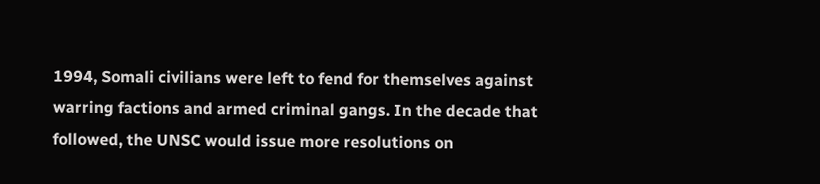1994, Somali civilians were left to fend for themselves against warring factions and armed criminal gangs. In the decade that followed, the UNSC would issue more resolutions on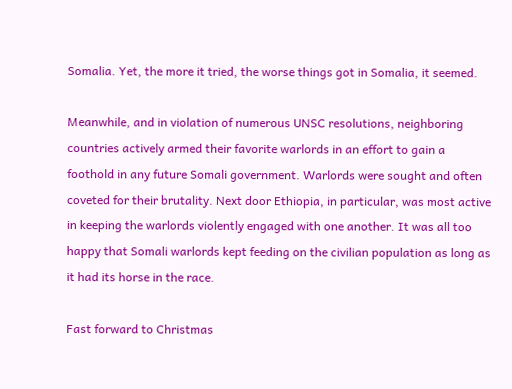Somalia. Yet, the more it tried, the worse things got in Somalia, it seemed.

Meanwhile, and in violation of numerous UNSC resolutions, neighboring countries actively armed their favorite warlords in an effort to gain a foothold in any future Somali government. Warlords were sought and often coveted for their brutality. Next door Ethiopia, in particular, was most active in keeping the warlords violently engaged with one another. It was all too happy that Somali warlords kept feeding on the civilian population as long as it had its horse in the race.

Fast forward to Christmas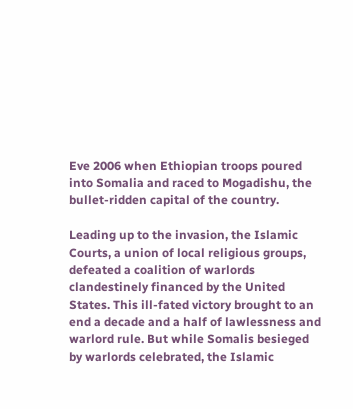Eve 2006 when Ethiopian troops poured into Somalia and raced to Mogadishu, the bullet-ridden capital of the country.

Leading up to the invasion, the Islamic Courts, a union of local religious groups, defeated a coalition of warlords clandestinely financed by the United States. This ill-fated victory brought to an end a decade and a half of lawlessness and warlord rule. But while Somalis besieged by warlords celebrated, the Islamic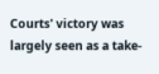Courts' victory was largely seen as a take-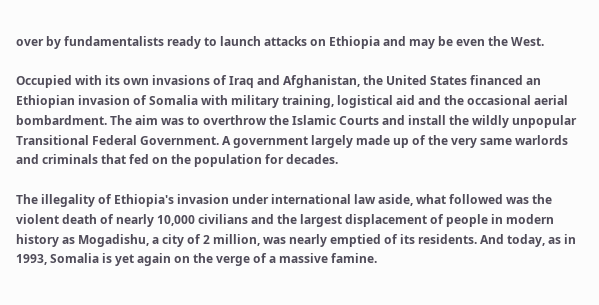over by fundamentalists ready to launch attacks on Ethiopia and may be even the West.

Occupied with its own invasions of Iraq and Afghanistan, the United States financed an Ethiopian invasion of Somalia with military training, logistical aid and the occasional aerial bombardment. The aim was to overthrow the Islamic Courts and install the wildly unpopular Transitional Federal Government. A government largely made up of the very same warlords and criminals that fed on the population for decades.

The illegality of Ethiopia's invasion under international law aside, what followed was the violent death of nearly 10,000 civilians and the largest displacement of people in modern history as Mogadishu, a city of 2 million, was nearly emptied of its residents. And today, as in 1993, Somalia is yet again on the verge of a massive famine.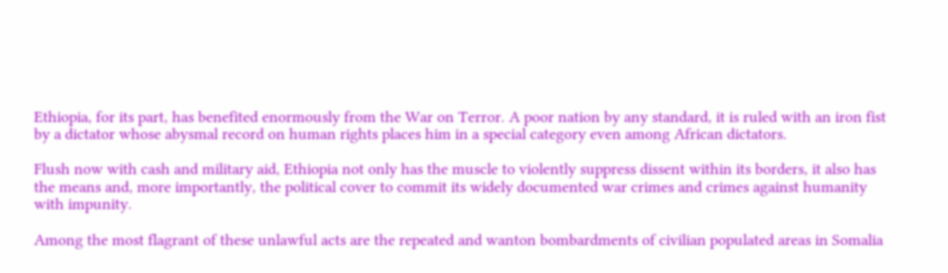Ethiopia, for its part, has benefited enormously from the War on Terror. A poor nation by any standard, it is ruled with an iron fist by a dictator whose abysmal record on human rights places him in a special category even among African dictators.

Flush now with cash and military aid, Ethiopia not only has the muscle to violently suppress dissent within its borders, it also has the means and, more importantly, the political cover to commit its widely documented war crimes and crimes against humanity with impunity.

Among the most flagrant of these unlawful acts are the repeated and wanton bombardments of civilian populated areas in Somalia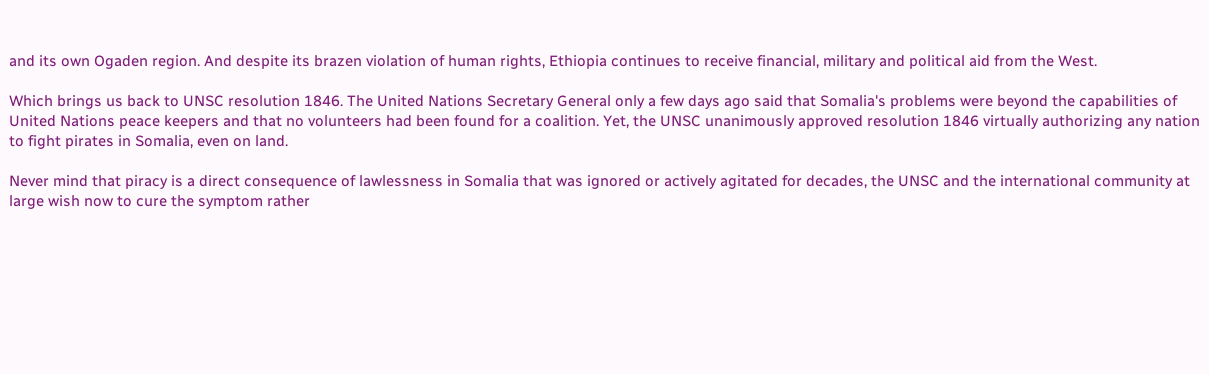and its own Ogaden region. And despite its brazen violation of human rights, Ethiopia continues to receive financial, military and political aid from the West.

Which brings us back to UNSC resolution 1846. The United Nations Secretary General only a few days ago said that Somalia's problems were beyond the capabilities of United Nations peace keepers and that no volunteers had been found for a coalition. Yet, the UNSC unanimously approved resolution 1846 virtually authorizing any nation to fight pirates in Somalia, even on land.

Never mind that piracy is a direct consequence of lawlessness in Somalia that was ignored or actively agitated for decades, the UNSC and the international community at large wish now to cure the symptom rather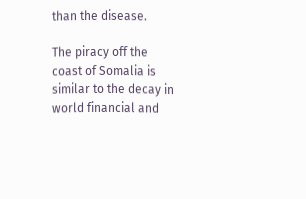than the disease.

The piracy off the coast of Somalia is similar to the decay in world financial and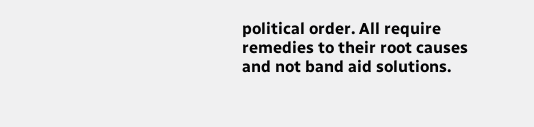political order. All require remedies to their root causes and not band aid solutions.